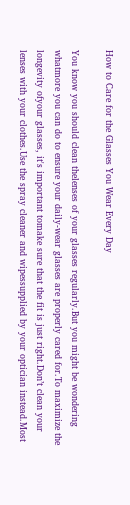How to Care for the Glasses You Wear Every Day

You know you should clean thelenses of your glasses regularly.But you might be wondering whatmore you can do to ensure your daily-wear glasses are properly cared for.To maximize the longevity ofyour glasses, it's important tomake sure that the fit is just right.Don’t clean your lenses with your clothes.Use the spray cleaner and wipessupplied by your optician instead.Most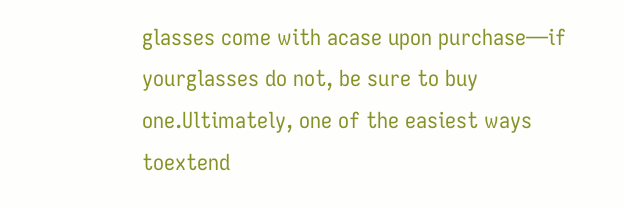glasses come with acase upon purchase—if yourglasses do not, be sure to buy one.Ultimately, one of the easiest ways toextend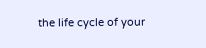the life cycle of your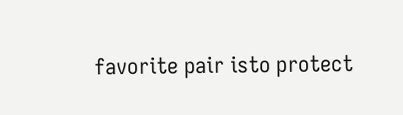favorite pair isto protect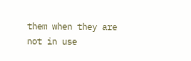them when they are not in use